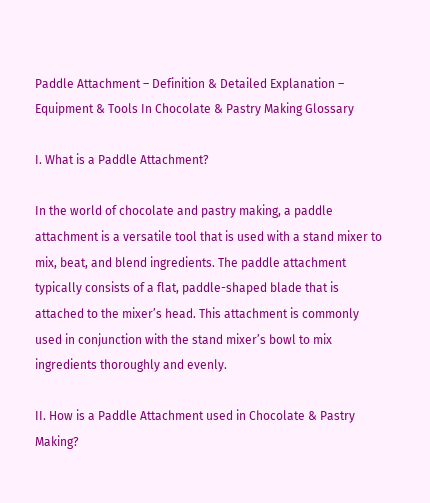Paddle Attachment – Definition & Detailed Explanation – Equipment & Tools In Chocolate & Pastry Making Glossary

I. What is a Paddle Attachment?

In the world of chocolate and pastry making, a paddle attachment is a versatile tool that is used with a stand mixer to mix, beat, and blend ingredients. The paddle attachment typically consists of a flat, paddle-shaped blade that is attached to the mixer’s head. This attachment is commonly used in conjunction with the stand mixer’s bowl to mix ingredients thoroughly and evenly.

II. How is a Paddle Attachment used in Chocolate & Pastry Making?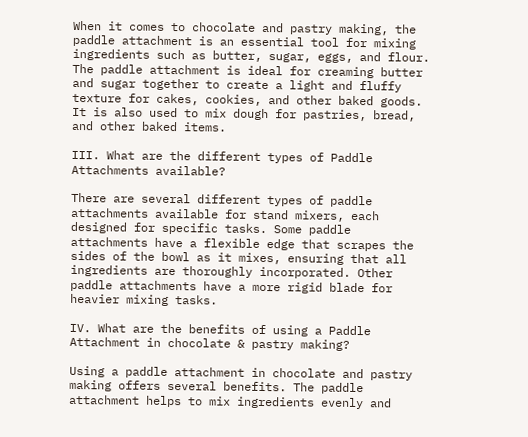When it comes to chocolate and pastry making, the paddle attachment is an essential tool for mixing ingredients such as butter, sugar, eggs, and flour. The paddle attachment is ideal for creaming butter and sugar together to create a light and fluffy texture for cakes, cookies, and other baked goods. It is also used to mix dough for pastries, bread, and other baked items.

III. What are the different types of Paddle Attachments available?

There are several different types of paddle attachments available for stand mixers, each designed for specific tasks. Some paddle attachments have a flexible edge that scrapes the sides of the bowl as it mixes, ensuring that all ingredients are thoroughly incorporated. Other paddle attachments have a more rigid blade for heavier mixing tasks.

IV. What are the benefits of using a Paddle Attachment in chocolate & pastry making?

Using a paddle attachment in chocolate and pastry making offers several benefits. The paddle attachment helps to mix ingredients evenly and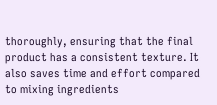thoroughly, ensuring that the final product has a consistent texture. It also saves time and effort compared to mixing ingredients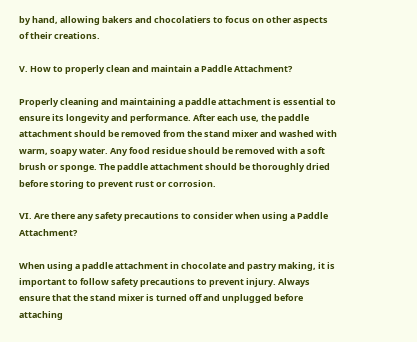by hand, allowing bakers and chocolatiers to focus on other aspects of their creations.

V. How to properly clean and maintain a Paddle Attachment?

Properly cleaning and maintaining a paddle attachment is essential to ensure its longevity and performance. After each use, the paddle attachment should be removed from the stand mixer and washed with warm, soapy water. Any food residue should be removed with a soft brush or sponge. The paddle attachment should be thoroughly dried before storing to prevent rust or corrosion.

VI. Are there any safety precautions to consider when using a Paddle Attachment?

When using a paddle attachment in chocolate and pastry making, it is important to follow safety precautions to prevent injury. Always ensure that the stand mixer is turned off and unplugged before attaching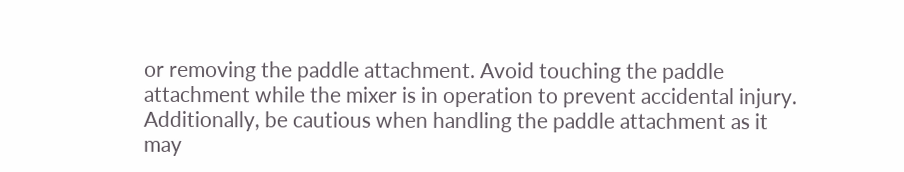or removing the paddle attachment. Avoid touching the paddle attachment while the mixer is in operation to prevent accidental injury. Additionally, be cautious when handling the paddle attachment as it may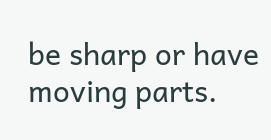be sharp or have moving parts.